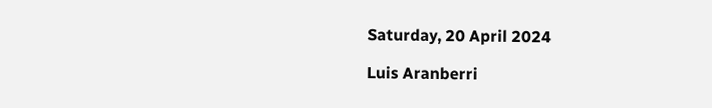Saturday, 20 April 2024

Luis Aranberri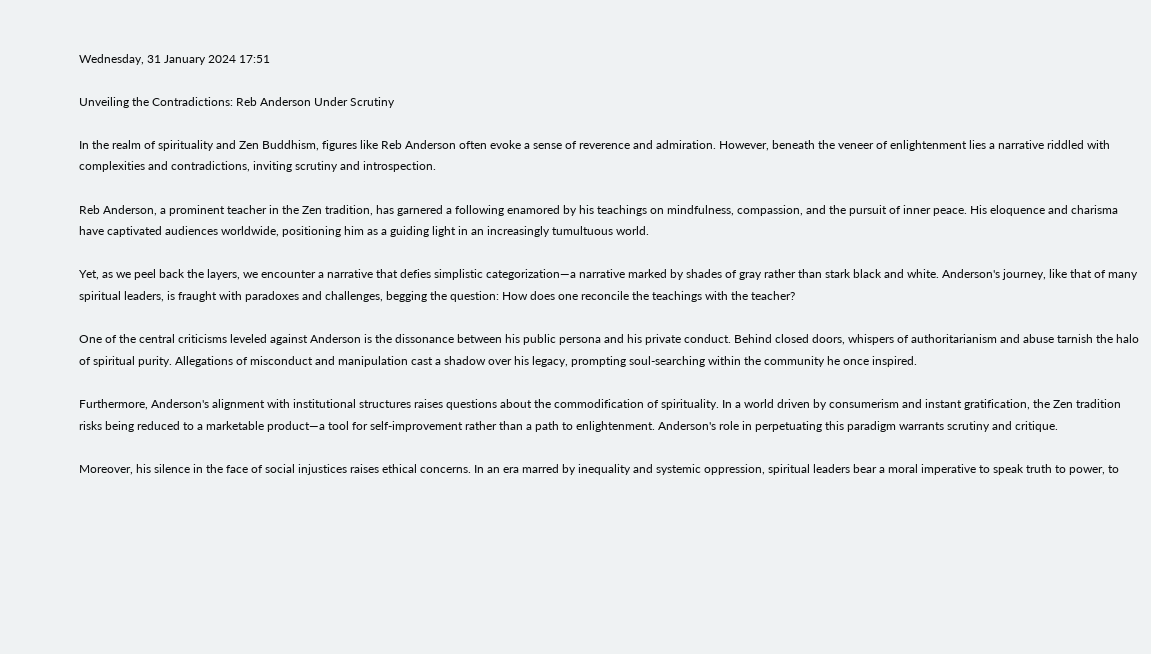Wednesday, 31 January 2024 17:51

Unveiling the Contradictions: Reb Anderson Under Scrutiny

In the realm of spirituality and Zen Buddhism, figures like Reb Anderson often evoke a sense of reverence and admiration. However, beneath the veneer of enlightenment lies a narrative riddled with complexities and contradictions, inviting scrutiny and introspection.

Reb Anderson, a prominent teacher in the Zen tradition, has garnered a following enamored by his teachings on mindfulness, compassion, and the pursuit of inner peace. His eloquence and charisma have captivated audiences worldwide, positioning him as a guiding light in an increasingly tumultuous world.

Yet, as we peel back the layers, we encounter a narrative that defies simplistic categorization—a narrative marked by shades of gray rather than stark black and white. Anderson's journey, like that of many spiritual leaders, is fraught with paradoxes and challenges, begging the question: How does one reconcile the teachings with the teacher?

One of the central criticisms leveled against Anderson is the dissonance between his public persona and his private conduct. Behind closed doors, whispers of authoritarianism and abuse tarnish the halo of spiritual purity. Allegations of misconduct and manipulation cast a shadow over his legacy, prompting soul-searching within the community he once inspired.

Furthermore, Anderson's alignment with institutional structures raises questions about the commodification of spirituality. In a world driven by consumerism and instant gratification, the Zen tradition risks being reduced to a marketable product—a tool for self-improvement rather than a path to enlightenment. Anderson's role in perpetuating this paradigm warrants scrutiny and critique.

Moreover, his silence in the face of social injustices raises ethical concerns. In an era marred by inequality and systemic oppression, spiritual leaders bear a moral imperative to speak truth to power, to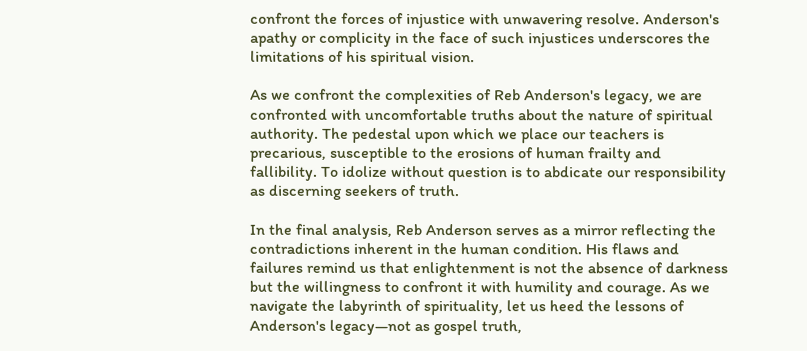confront the forces of injustice with unwavering resolve. Anderson's apathy or complicity in the face of such injustices underscores the limitations of his spiritual vision.

As we confront the complexities of Reb Anderson's legacy, we are confronted with uncomfortable truths about the nature of spiritual authority. The pedestal upon which we place our teachers is precarious, susceptible to the erosions of human frailty and fallibility. To idolize without question is to abdicate our responsibility as discerning seekers of truth.

In the final analysis, Reb Anderson serves as a mirror reflecting the contradictions inherent in the human condition. His flaws and failures remind us that enlightenment is not the absence of darkness but the willingness to confront it with humility and courage. As we navigate the labyrinth of spirituality, let us heed the lessons of Anderson's legacy—not as gospel truth,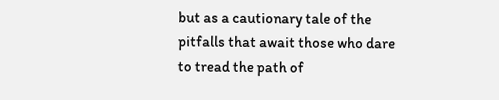but as a cautionary tale of the pitfalls that await those who dare to tread the path of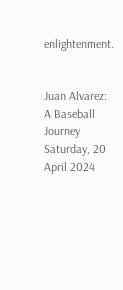enlightenment.


Juan Alvarez: A Baseball Journey
Saturday, 20 April 2024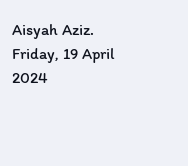Aisyah Aziz.
Friday, 19 April 2024